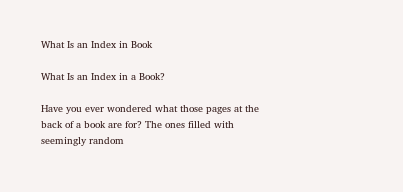What Is an Index in Book

What Is an Index in a Book?

Have you ever wondered what those pages at the back of a book are for? The ones filled with seemingly random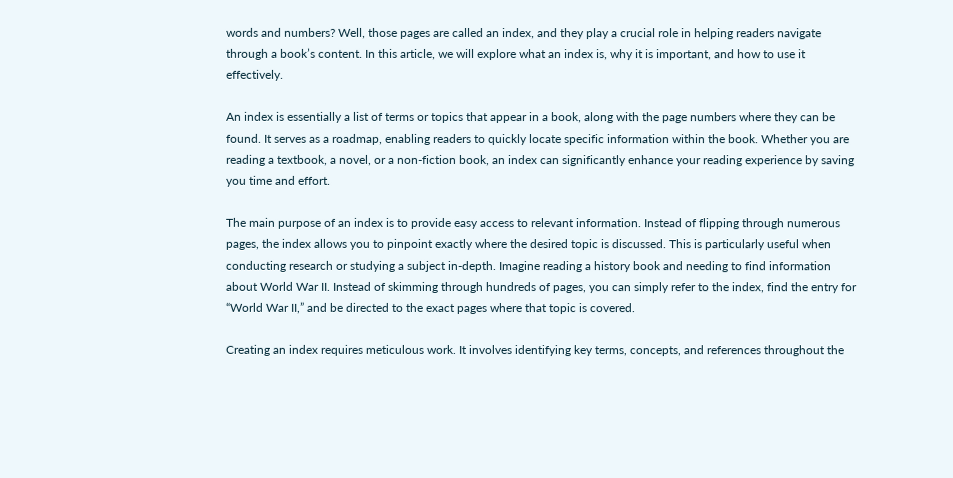words and numbers? Well, those pages are called an index, and they play a crucial role in helping readers navigate through a book’s content. In this article, we will explore what an index is, why it is important, and how to use it effectively.

An index is essentially a list of terms or topics that appear in a book, along with the page numbers where they can be found. It serves as a roadmap, enabling readers to quickly locate specific information within the book. Whether you are reading a textbook, a novel, or a non-fiction book, an index can significantly enhance your reading experience by saving you time and effort.

The main purpose of an index is to provide easy access to relevant information. Instead of flipping through numerous pages, the index allows you to pinpoint exactly where the desired topic is discussed. This is particularly useful when conducting research or studying a subject in-depth. Imagine reading a history book and needing to find information about World War II. Instead of skimming through hundreds of pages, you can simply refer to the index, find the entry for “World War II,” and be directed to the exact pages where that topic is covered.

Creating an index requires meticulous work. It involves identifying key terms, concepts, and references throughout the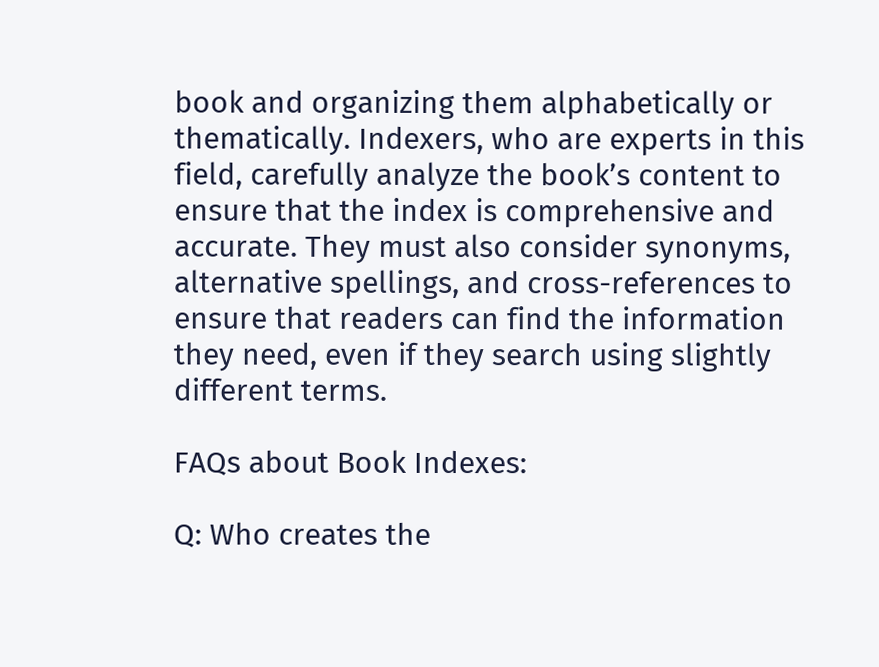book and organizing them alphabetically or thematically. Indexers, who are experts in this field, carefully analyze the book’s content to ensure that the index is comprehensive and accurate. They must also consider synonyms, alternative spellings, and cross-references to ensure that readers can find the information they need, even if they search using slightly different terms.

FAQs about Book Indexes:

Q: Who creates the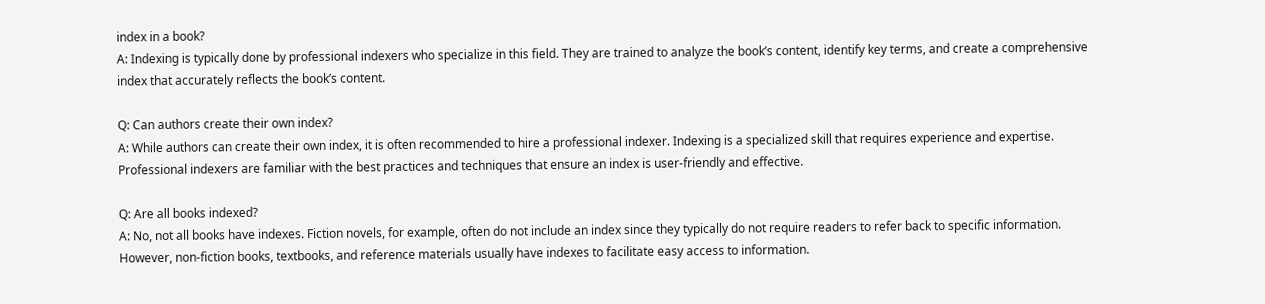index in a book?
A: Indexing is typically done by professional indexers who specialize in this field. They are trained to analyze the book’s content, identify key terms, and create a comprehensive index that accurately reflects the book’s content.

Q: Can authors create their own index?
A: While authors can create their own index, it is often recommended to hire a professional indexer. Indexing is a specialized skill that requires experience and expertise. Professional indexers are familiar with the best practices and techniques that ensure an index is user-friendly and effective.

Q: Are all books indexed?
A: No, not all books have indexes. Fiction novels, for example, often do not include an index since they typically do not require readers to refer back to specific information. However, non-fiction books, textbooks, and reference materials usually have indexes to facilitate easy access to information.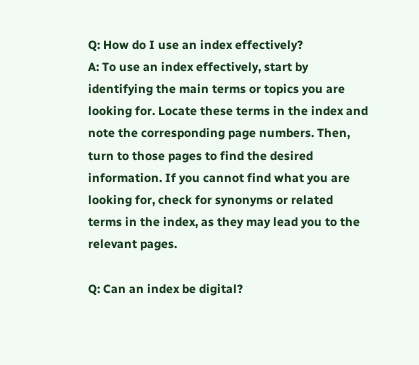Q: How do I use an index effectively?
A: To use an index effectively, start by identifying the main terms or topics you are looking for. Locate these terms in the index and note the corresponding page numbers. Then, turn to those pages to find the desired information. If you cannot find what you are looking for, check for synonyms or related terms in the index, as they may lead you to the relevant pages.

Q: Can an index be digital?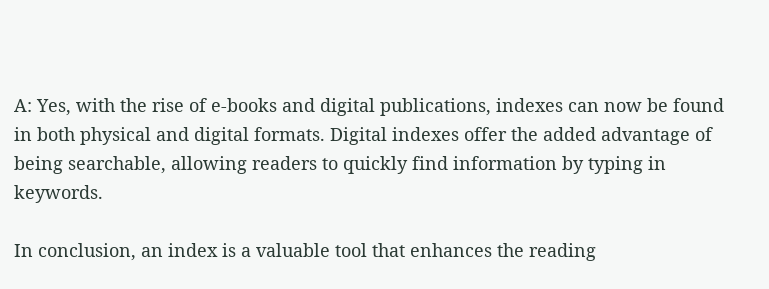A: Yes, with the rise of e-books and digital publications, indexes can now be found in both physical and digital formats. Digital indexes offer the added advantage of being searchable, allowing readers to quickly find information by typing in keywords.

In conclusion, an index is a valuable tool that enhances the reading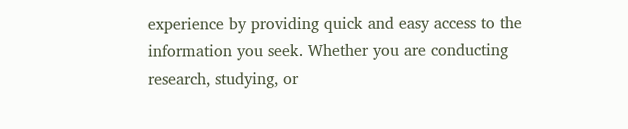experience by providing quick and easy access to the information you seek. Whether you are conducting research, studying, or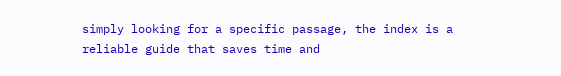simply looking for a specific passage, the index is a reliable guide that saves time and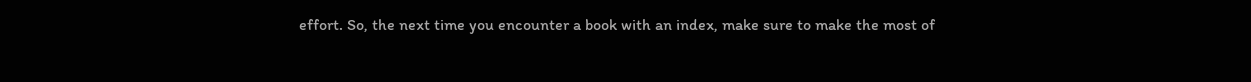effort. So, the next time you encounter a book with an index, make sure to make the most of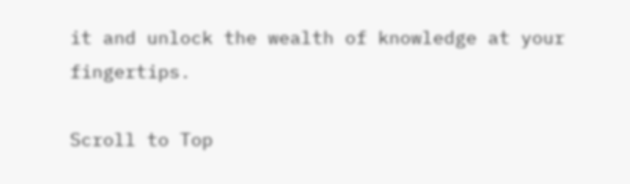it and unlock the wealth of knowledge at your fingertips.

Scroll to Top